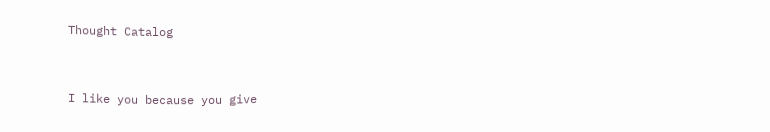Thought Catalog


I like you because you give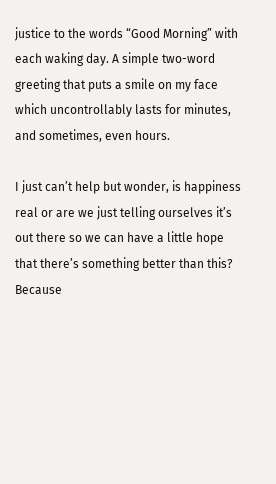justice to the words “Good Morning” with each waking day. A simple two-word greeting that puts a smile on my face which uncontrollably lasts for minutes, and sometimes, even hours.

I just can’t help but wonder, is happiness real or are we just telling ourselves it’s out there so we can have a little hope that there’s something better than this? Because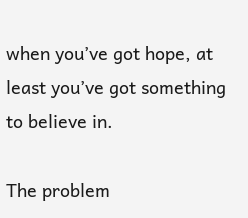when you’ve got hope, at least you’ve got something to believe in.

The problem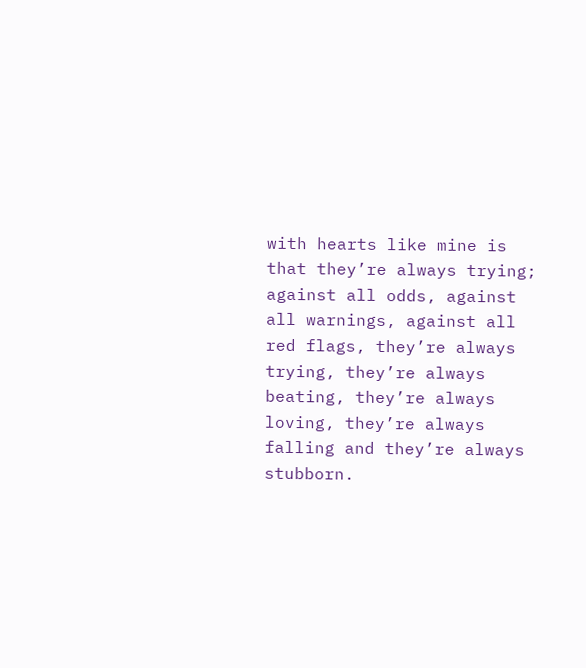with hearts like mine is that they’re always trying; against all odds, against all warnings, against all red flags, they’re always trying, they’re always beating, they’re always loving, they’re always falling and they’re always stubborn.